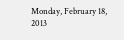Monday, February 18, 2013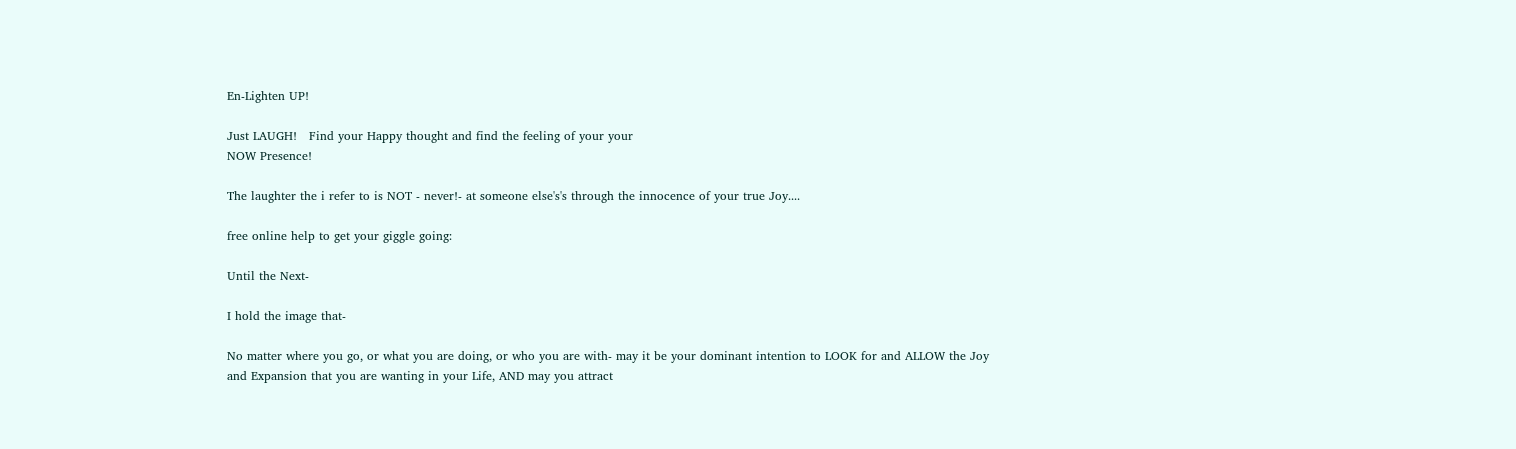En-Lighten UP!

Just LAUGH!   Find your Happy thought and find the feeling of your your
NOW Presence!

The laughter the i refer to is NOT - never!- at someone else's's through the innocence of your true Joy....

free online help to get your giggle going:

Until the Next-

I hold the image that-

No matter where you go, or what you are doing, or who you are with- may it be your dominant intention to LOOK for and ALLOW the Joy and Expansion that you are wanting in your Life, AND may you attract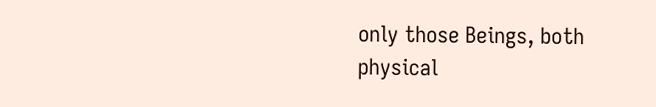only those Beings, both physical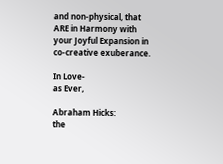and non-physical, that ARE in Harmony with your Joyful Expansion in co-creative exuberance.

In Love-
as Ever,

Abraham Hicks:
the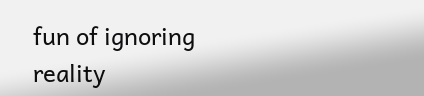fun of ignoring reality